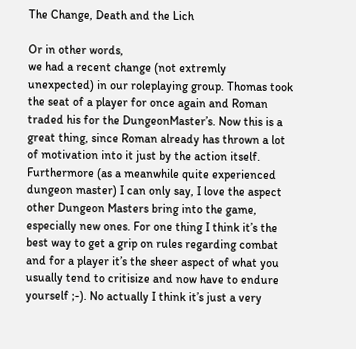The Change, Death and the Lich

Or in other words,
we had a recent change (not extremly unexpected) in our roleplaying group. Thomas took the seat of a player for once again and Roman traded his for the DungeonMaster’s. Now this is a great thing, since Roman already has thrown a lot of motivation into it just by the action itself. Furthermore (as a meanwhile quite experienced dungeon master) I can only say, I love the aspect other Dungeon Masters bring into the game, especially new ones. For one thing I think it’s the best way to get a grip on rules regarding combat and for a player it’s the sheer aspect of what you usually tend to critisize and now have to endure yourself ;-). No actually I think it’s just a very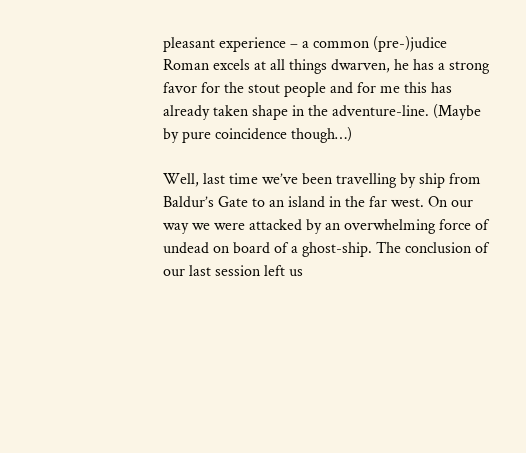pleasant experience – a common (pre-)judice Roman excels at all things dwarven, he has a strong favor for the stout people and for me this has already taken shape in the adventure-line. (Maybe by pure coincidence though…)

Well, last time we’ve been travelling by ship from Baldur’s Gate to an island in the far west. On our way we were attacked by an overwhelming force of undead on board of a ghost-ship. The conclusion of our last session left us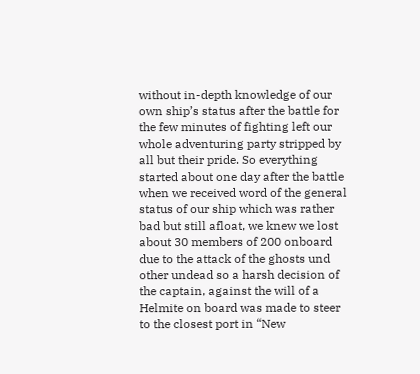without in-depth knowledge of our own ship’s status after the battle for the few minutes of fighting left our whole adventuring party stripped by all but their pride. So everything started about one day after the battle when we received word of the general status of our ship which was rather bad but still afloat, we knew we lost about 30 members of 200 onboard due to the attack of the ghosts und other undead so a harsh decision of the captain, against the will of a Helmite on board was made to steer to the closest port in “New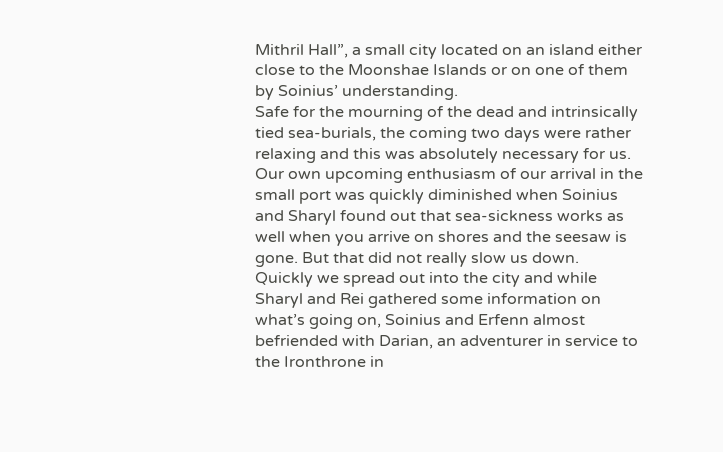Mithril Hall”, a small city located on an island either close to the Moonshae Islands or on one of them by Soinius’ understanding.
Safe for the mourning of the dead and intrinsically tied sea-burials, the coming two days were rather relaxing and this was absolutely necessary for us. Our own upcoming enthusiasm of our arrival in the small port was quickly diminished when Soinius and Sharyl found out that sea-sickness works as well when you arrive on shores and the seesaw is gone. But that did not really slow us down.
Quickly we spread out into the city and while Sharyl and Rei gathered some information on what’s going on, Soinius and Erfenn almost befriended with Darian, an adventurer in service to the Ironthrone in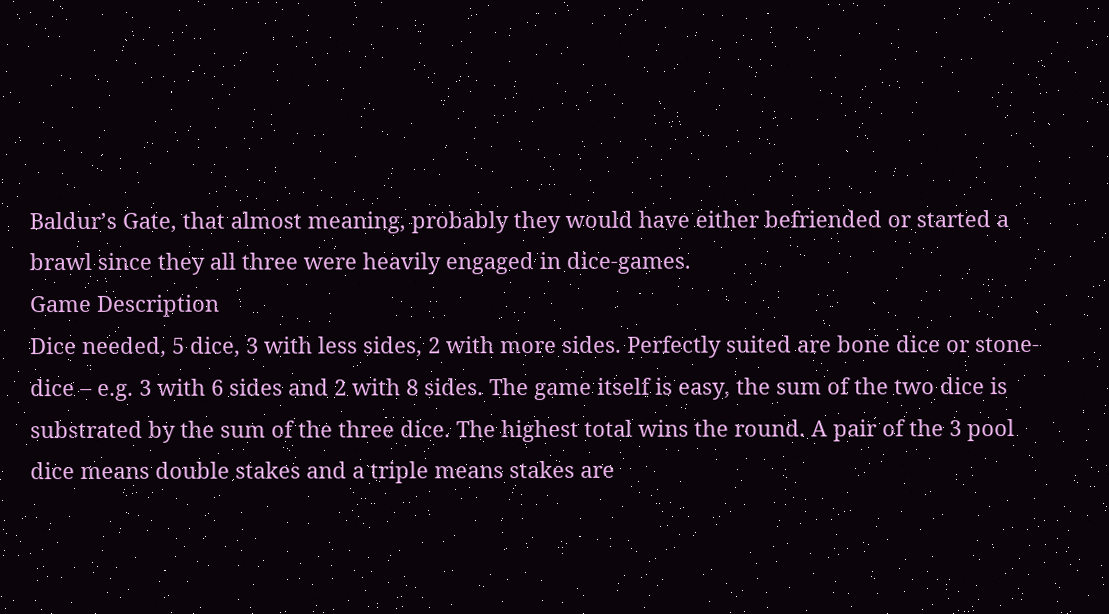Baldur’s Gate, that almost meaning, probably they would have either befriended or started a brawl since they all three were heavily engaged in dice-games.
Game Description
Dice needed, 5 dice, 3 with less sides, 2 with more sides. Perfectly suited are bone dice or stone-dice – e.g. 3 with 6 sides and 2 with 8 sides. The game itself is easy, the sum of the two dice is substrated by the sum of the three dice. The highest total wins the round. A pair of the 3 pool dice means double stakes and a triple means stakes are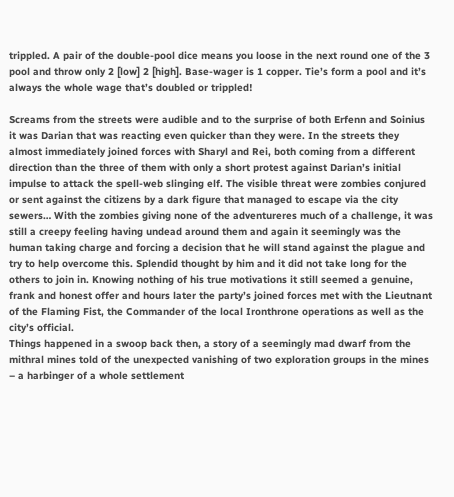trippled. A pair of the double-pool dice means you loose in the next round one of the 3 pool and throw only 2 [low] 2 [high]. Base-wager is 1 copper. Tie’s form a pool and it’s always the whole wage that’s doubled or trippled!

Screams from the streets were audible and to the surprise of both Erfenn and Soinius it was Darian that was reacting even quicker than they were. In the streets they almost immediately joined forces with Sharyl and Rei, both coming from a different direction than the three of them with only a short protest against Darian’s initial impulse to attack the spell-web slinging elf. The visible threat were zombies conjured or sent against the citizens by a dark figure that managed to escape via the city sewers… With the zombies giving none of the adventureres much of a challenge, it was still a creepy feeling having undead around them and again it seemingly was the human taking charge and forcing a decision that he will stand against the plague and try to help overcome this. Splendid thought by him and it did not take long for the others to join in. Knowing nothing of his true motivations it still seemed a genuine, frank and honest offer and hours later the party’s joined forces met with the Lieutnant of the Flaming Fist, the Commander of the local Ironthrone operations as well as the city’s official.
Things happened in a swoop back then, a story of a seemingly mad dwarf from the mithral mines told of the unexpected vanishing of two exploration groups in the mines – a harbinger of a whole settlement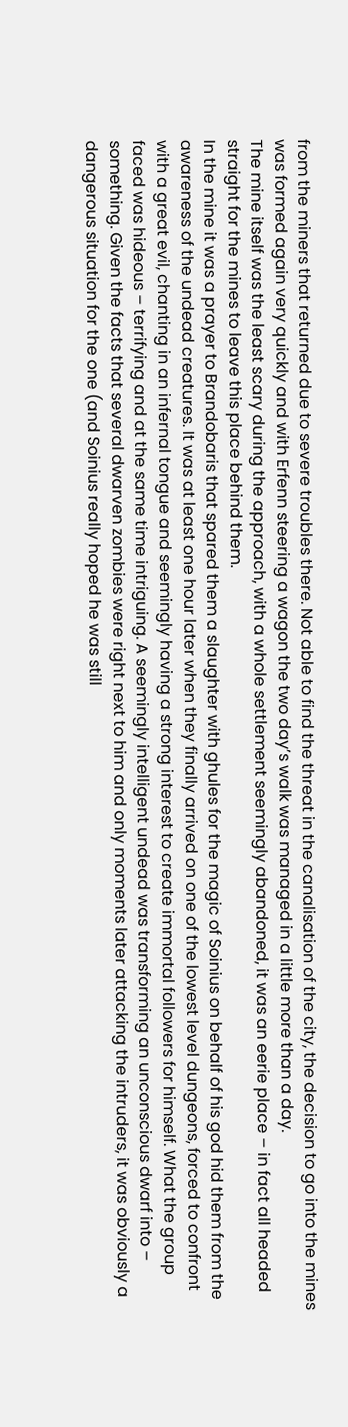from the miners that returned due to severe troubles there. Not able to find the threat in the canalisation of the city, the decision to go into the mines was formed again very quickly and with Erfenn steering a wagon the two day’s walk was managed in a little more than a day.
The mine itself was the least scary during the approach, with a whole settlement seemingly abandoned, it was an eerie place – in fact all headed straight for the mines to leave this place behind them.
In the mine it was a prayer to Brandobaris that spared them a slaughter with ghules for the magic of Soinius on behalf of his god hid them from the awareness of the undead creatures. It was at least one hour later when they finally arrived on one of the lowest level dungeons, forced to confront with a great evil, chanting in an infernal tongue and seemingly having a strong interest to create immortal followers for himself. What the group faced was hideous – terrifying and at the same time intriguing. A seemingly intelligent undead was transforming an unconscious dwarf into – something. Given the facts that several dwarven zombies were right next to him and only moments later attacking the intruders, it was obviously a dangerous situation for the one (and Soinius really hoped he was still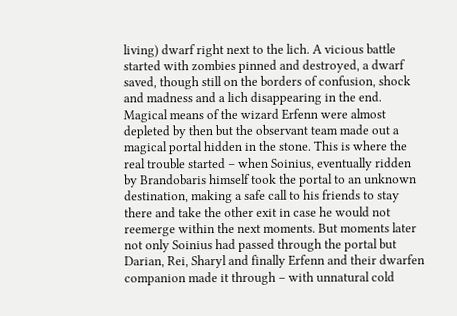living) dwarf right next to the lich. A vicious battle started with zombies pinned and destroyed, a dwarf saved, though still on the borders of confusion, shock and madness and a lich disappearing in the end. Magical means of the wizard Erfenn were almost depleted by then but the observant team made out a magical portal hidden in the stone. This is where the real trouble started – when Soinius, eventually ridden by Brandobaris himself took the portal to an unknown destination, making a safe call to his friends to stay there and take the other exit in case he would not reemerge within the next moments. But moments later not only Soinius had passed through the portal but Darian, Rei, Sharyl and finally Erfenn and their dwarfen companion made it through – with unnatural cold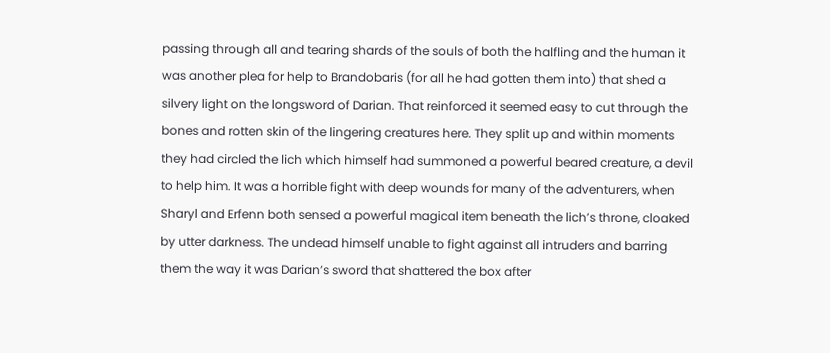passing through all and tearing shards of the souls of both the halfling and the human it was another plea for help to Brandobaris (for all he had gotten them into) that shed a silvery light on the longsword of Darian. That reinforced it seemed easy to cut through the bones and rotten skin of the lingering creatures here. They split up and within moments they had circled the lich which himself had summoned a powerful beared creature, a devil to help him. It was a horrible fight with deep wounds for many of the adventurers, when Sharyl and Erfenn both sensed a powerful magical item beneath the lich’s throne, cloaked by utter darkness. The undead himself unable to fight against all intruders and barring them the way it was Darian’s sword that shattered the box after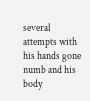several attempts with his hands gone numb and his body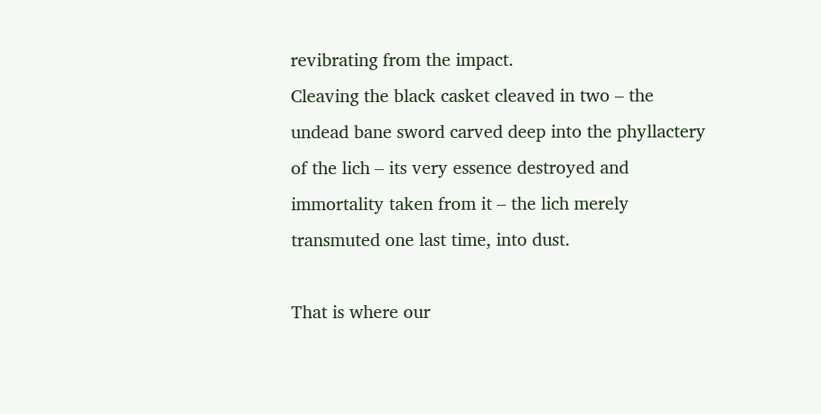revibrating from the impact.
Cleaving the black casket cleaved in two – the undead bane sword carved deep into the phyllactery of the lich – its very essence destroyed and immortality taken from it – the lich merely transmuted one last time, into dust.

That is where our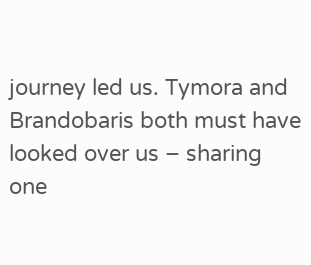journey led us. Tymora and Brandobaris both must have looked over us – sharing one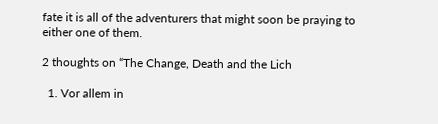fate it is all of the adventurers that might soon be praying to either one of them.

2 thoughts on “The Change, Death and the Lich

  1. Vor allem in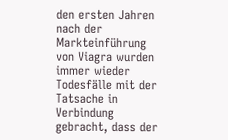den ersten Jahren nach der Markteinführung von Viagra wurden immer wieder Todesfälle mit der Tatsache in Verbindung gebracht, dass der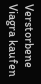Verstorbene Viagra kaufen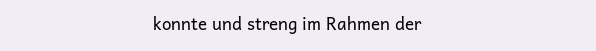konnte und streng im Rahmen der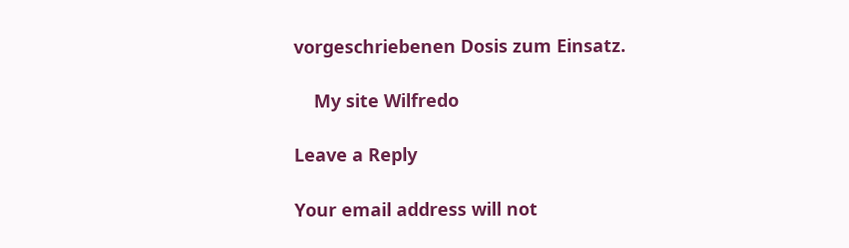vorgeschriebenen Dosis zum Einsatz.

    My site Wilfredo

Leave a Reply

Your email address will not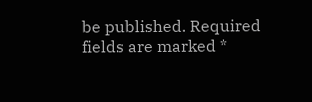be published. Required fields are marked *